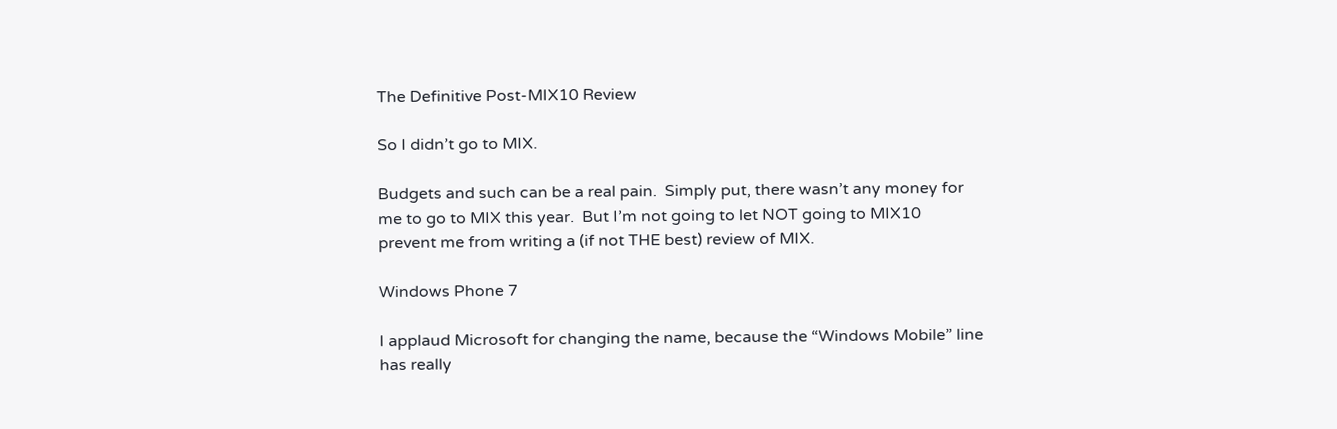The Definitive Post-MIX10 Review

So I didn’t go to MIX.

Budgets and such can be a real pain.  Simply put, there wasn’t any money for me to go to MIX this year.  But I’m not going to let NOT going to MIX10 prevent me from writing a (if not THE best) review of MIX.

Windows Phone 7

I applaud Microsoft for changing the name, because the “Windows Mobile” line has really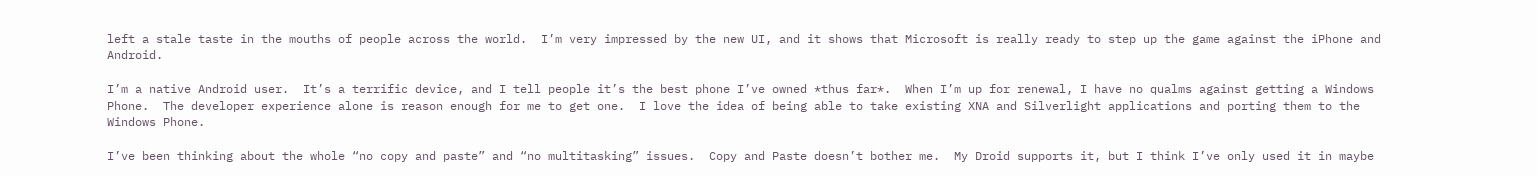left a stale taste in the mouths of people across the world.  I’m very impressed by the new UI, and it shows that Microsoft is really ready to step up the game against the iPhone and Android.

I’m a native Android user.  It’s a terrific device, and I tell people it’s the best phone I’ve owned *thus far*.  When I’m up for renewal, I have no qualms against getting a Windows Phone.  The developer experience alone is reason enough for me to get one.  I love the idea of being able to take existing XNA and Silverlight applications and porting them to the Windows Phone.

I’ve been thinking about the whole “no copy and paste” and “no multitasking” issues.  Copy and Paste doesn’t bother me.  My Droid supports it, but I think I’ve only used it in maybe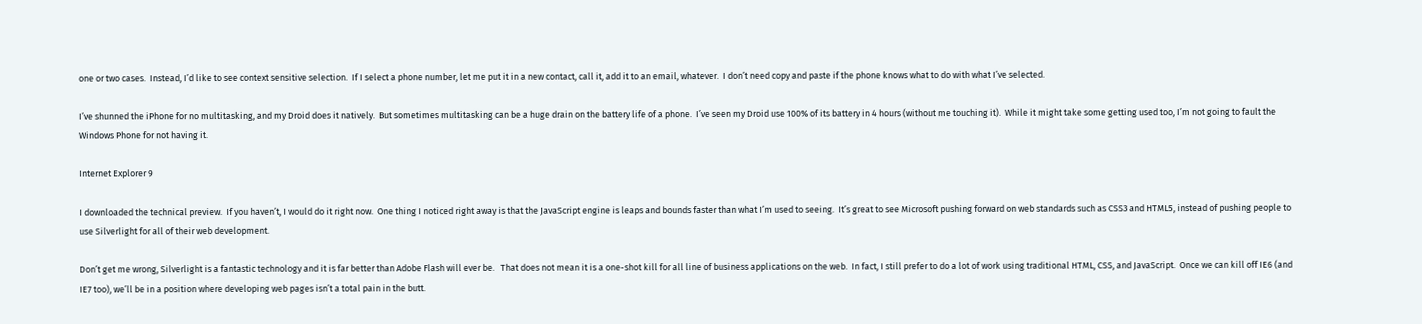one or two cases.  Instead, I’d like to see context sensitive selection.  If I select a phone number, let me put it in a new contact, call it, add it to an email, whatever.  I don’t need copy and paste if the phone knows what to do with what I’ve selected.

I’ve shunned the iPhone for no multitasking, and my Droid does it natively.  But sometimes multitasking can be a huge drain on the battery life of a phone.  I’ve seen my Droid use 100% of its battery in 4 hours (without me touching it).  While it might take some getting used too, I’m not going to fault the Windows Phone for not having it.

Internet Explorer 9

I downloaded the technical preview.  If you haven’t, I would do it right now.  One thing I noticed right away is that the JavaScript engine is leaps and bounds faster than what I’m used to seeing.  It’s great to see Microsoft pushing forward on web standards such as CSS3 and HTML5, instead of pushing people to use Silverlight for all of their web development.

Don’t get me wrong, Silverlight is a fantastic technology and it is far better than Adobe Flash will ever be.   That does not mean it is a one-shot kill for all line of business applications on the web.  In fact, I still prefer to do a lot of work using traditional HTML, CSS, and JavaScript.  Once we can kill off IE6 (and IE7 too), we’ll be in a position where developing web pages isn’t a total pain in the butt.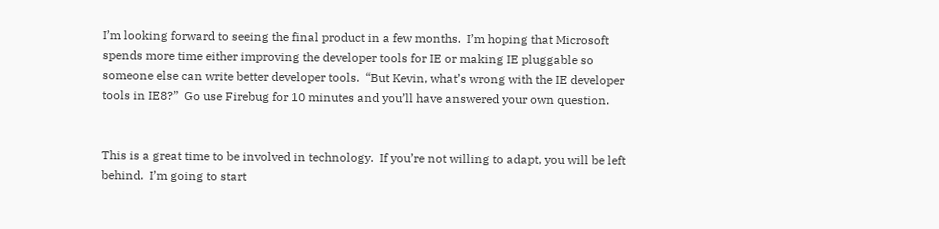I’m looking forward to seeing the final product in a few months.  I’m hoping that Microsoft spends more time either improving the developer tools for IE or making IE pluggable so someone else can write better developer tools.  “But Kevin, what’s wrong with the IE developer tools in IE8?”  Go use Firebug for 10 minutes and you’ll have answered your own question.


This is a great time to be involved in technology.  If you’re not willing to adapt, you will be left behind.  I’m going to start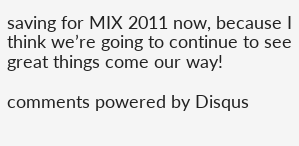saving for MIX 2011 now, because I think we’re going to continue to see great things come our way!

comments powered by Disqus